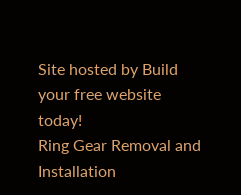Site hosted by Build your free website today!
Ring Gear Removal and Installation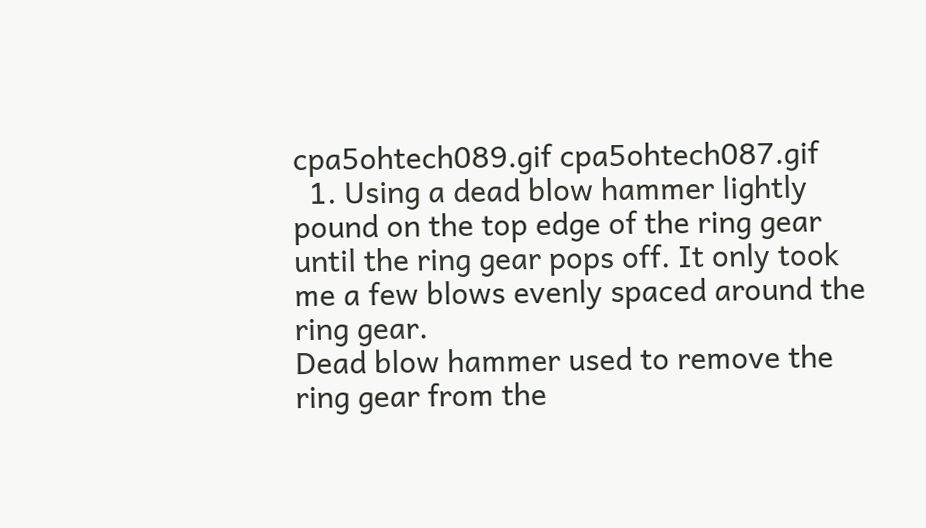cpa5ohtech089.gif cpa5ohtech087.gif
  1. Using a dead blow hammer lightly pound on the top edge of the ring gear until the ring gear pops off. It only took me a few blows evenly spaced around the ring gear.
Dead blow hammer used to remove the ring gear from the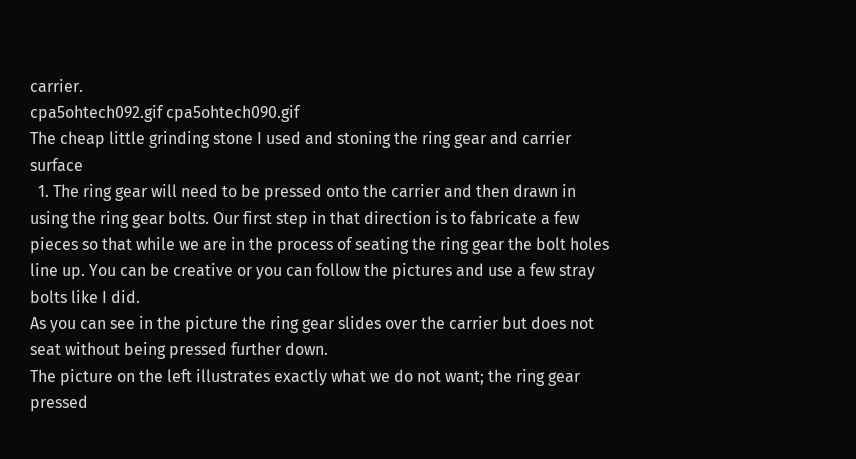carrier.
cpa5ohtech092.gif cpa5ohtech090.gif
The cheap little grinding stone I used and stoning the ring gear and carrier surface
  1. The ring gear will need to be pressed onto the carrier and then drawn in using the ring gear bolts. Our first step in that direction is to fabricate a few pieces so that while we are in the process of seating the ring gear the bolt holes line up. You can be creative or you can follow the pictures and use a few stray bolts like I did.
As you can see in the picture the ring gear slides over the carrier but does not seat without being pressed further down.
The picture on the left illustrates exactly what we do not want; the ring gear pressed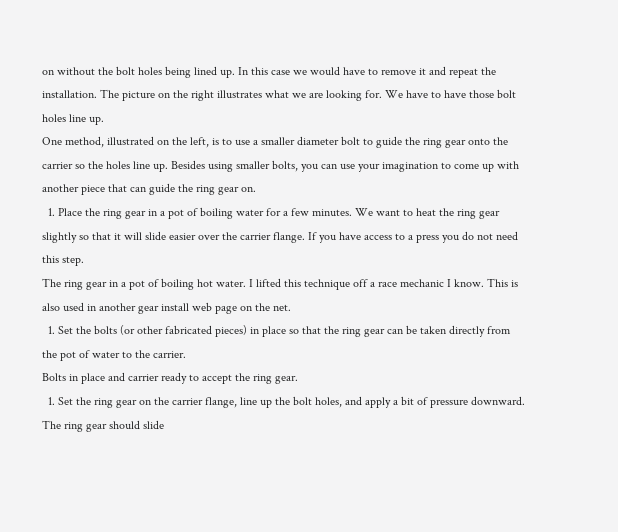on without the bolt holes being lined up. In this case we would have to remove it and repeat the installation. The picture on the right illustrates what we are looking for. We have to have those bolt holes line up.
One method, illustrated on the left, is to use a smaller diameter bolt to guide the ring gear onto the carrier so the holes line up. Besides using smaller bolts, you can use your imagination to come up with another piece that can guide the ring gear on.
  1. Place the ring gear in a pot of boiling water for a few minutes. We want to heat the ring gear slightly so that it will slide easier over the carrier flange. If you have access to a press you do not need this step.
The ring gear in a pot of boiling hot water. I lifted this technique off a race mechanic I know. This is also used in another gear install web page on the net.
  1. Set the bolts (or other fabricated pieces) in place so that the ring gear can be taken directly from the pot of water to the carrier.
Bolts in place and carrier ready to accept the ring gear.
  1. Set the ring gear on the carrier flange, line up the bolt holes, and apply a bit of pressure downward. The ring gear should slide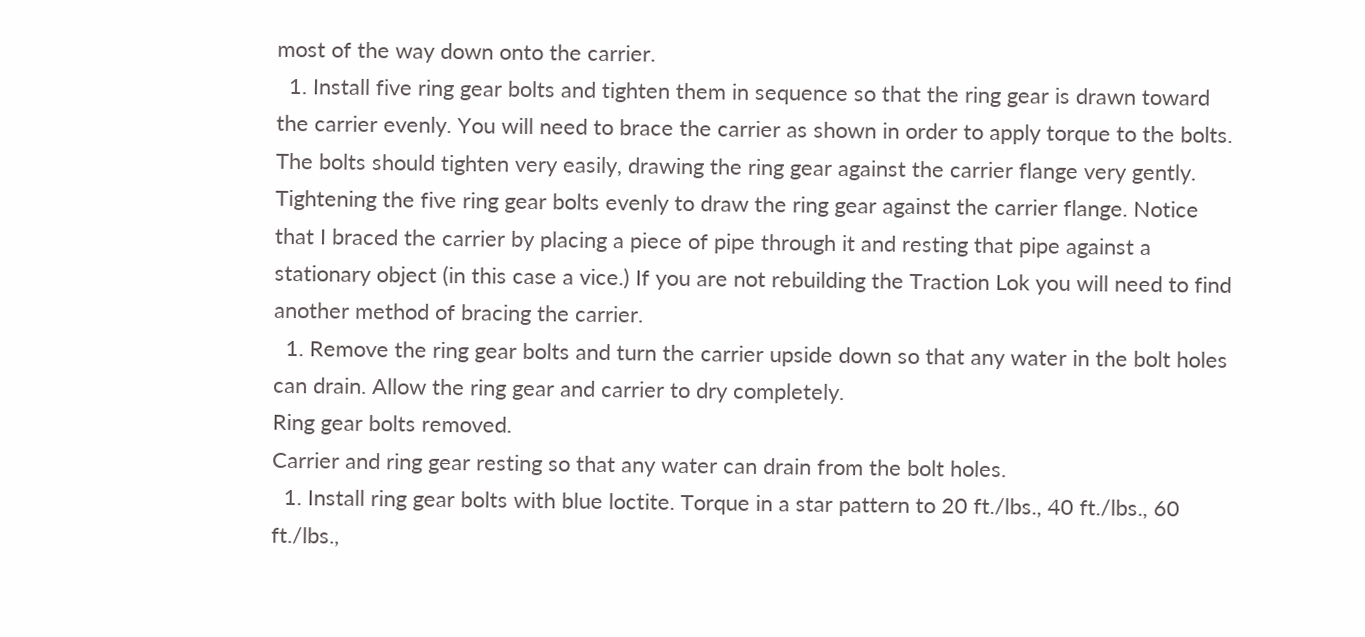most of the way down onto the carrier.
  1. Install five ring gear bolts and tighten them in sequence so that the ring gear is drawn toward the carrier evenly. You will need to brace the carrier as shown in order to apply torque to the bolts. The bolts should tighten very easily, drawing the ring gear against the carrier flange very gently.
Tightening the five ring gear bolts evenly to draw the ring gear against the carrier flange. Notice that I braced the carrier by placing a piece of pipe through it and resting that pipe against a stationary object (in this case a vice.) If you are not rebuilding the Traction Lok you will need to find another method of bracing the carrier.
  1. Remove the ring gear bolts and turn the carrier upside down so that any water in the bolt holes can drain. Allow the ring gear and carrier to dry completely.
Ring gear bolts removed.
Carrier and ring gear resting so that any water can drain from the bolt holes.
  1. Install ring gear bolts with blue loctite. Torque in a star pattern to 20 ft./lbs., 40 ft./lbs., 60 ft./lbs.,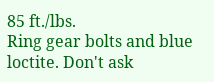85 ft./lbs.
Ring gear bolts and blue loctite. Don't ask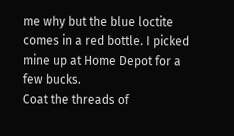me why but the blue loctite comes in a red bottle. I picked mine up at Home Depot for a few bucks.
Coat the threads of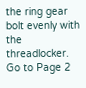the ring gear bolt evenly with the threadlocker.
Go to Page 2